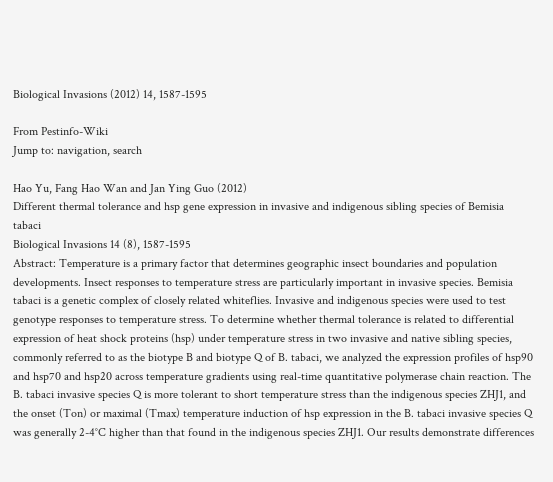Biological Invasions (2012) 14, 1587-1595

From Pestinfo-Wiki
Jump to: navigation, search

Hao Yu, Fang Hao Wan and Jan Ying Guo (2012)
Different thermal tolerance and hsp gene expression in invasive and indigenous sibling species of Bemisia tabaci
Biological Invasions 14 (8), 1587-1595
Abstract: Temperature is a primary factor that determines geographic insect boundaries and population developments. Insect responses to temperature stress are particularly important in invasive species. Bemisia tabaci is a genetic complex of closely related whiteflies. Invasive and indigenous species were used to test genotype responses to temperature stress. To determine whether thermal tolerance is related to differential expression of heat shock proteins (hsp) under temperature stress in two invasive and native sibling species, commonly referred to as the biotype B and biotype Q of B. tabaci, we analyzed the expression profiles of hsp90 and hsp70 and hsp20 across temperature gradients using real-time quantitative polymerase chain reaction. The B. tabaci invasive species Q is more tolerant to short temperature stress than the indigenous species ZHJ1, and the onset (Ton) or maximal (Tmax) temperature induction of hsp expression in the B. tabaci invasive species Q was generally 2-4°C higher than that found in the indigenous species ZHJ1. Our results demonstrate differences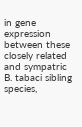in gene expression between these closely related and sympatric B. tabaci sibling species,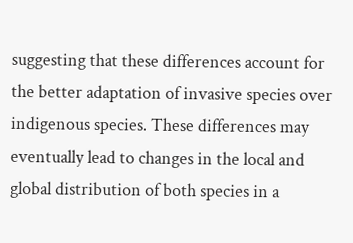suggesting that these differences account for the better adaptation of invasive species over indigenous species. These differences may eventually lead to changes in the local and global distribution of both species in a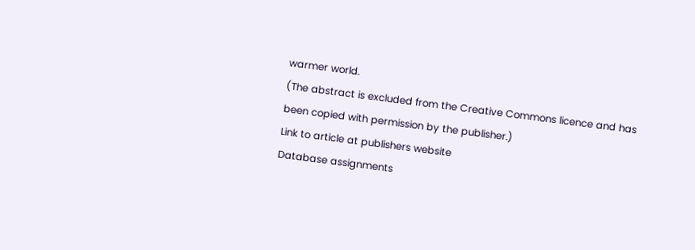warmer world.
(The abstract is excluded from the Creative Commons licence and has been copied with permission by the publisher.)
Link to article at publishers website
Database assignments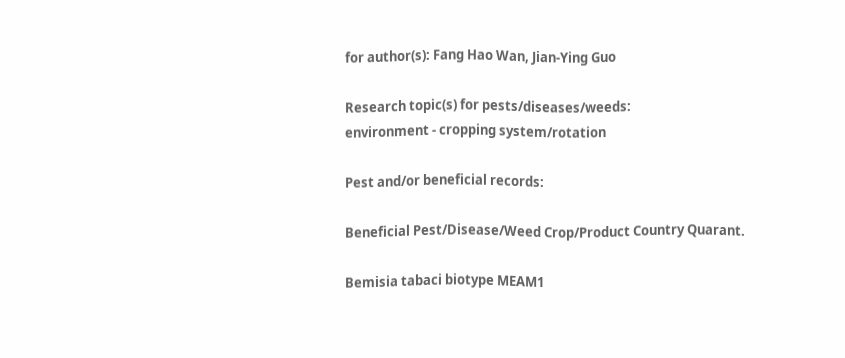for author(s): Fang Hao Wan, Jian-Ying Guo

Research topic(s) for pests/diseases/weeds:
environment - cropping system/rotation

Pest and/or beneficial records:

Beneficial Pest/Disease/Weed Crop/Product Country Quarant.

Bemisia tabaci biotype MEAM1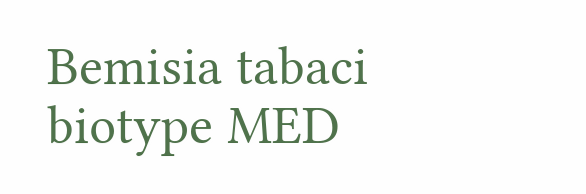Bemisia tabaci biotype MED